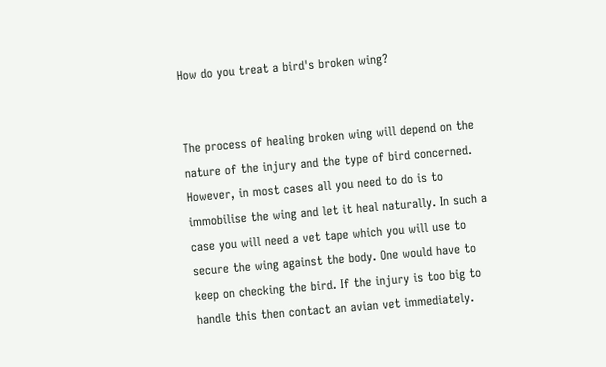How do you treat a bird's broken wing?


The process of healing broken wing will depend on the nature of the injury and the type of bird concerned. However, in most cases all you need to do is to immobilise the wing and let it heal naturally. In such a case you will need a vet tape which you will use to secure the wing against the body. One would have to keep on checking the bird. If the injury is too big to handle this then contact an avian vet immediately.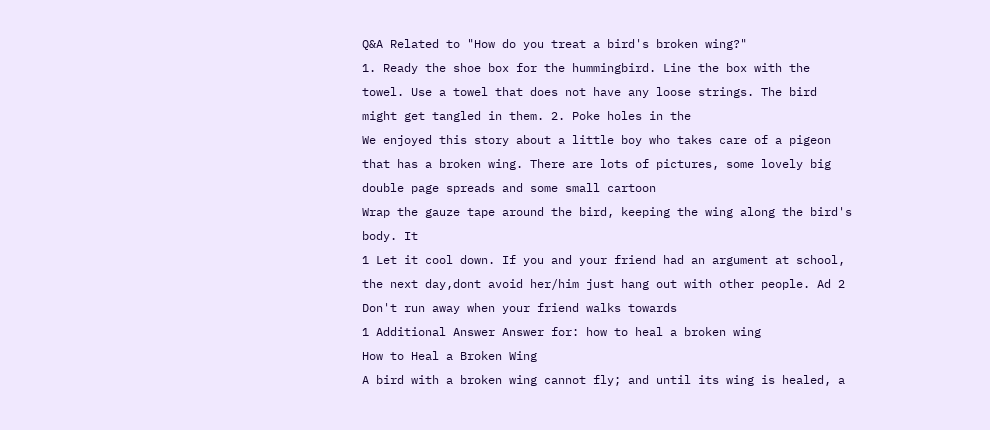Q&A Related to "How do you treat a bird's broken wing?"
1. Ready the shoe box for the hummingbird. Line the box with the towel. Use a towel that does not have any loose strings. The bird might get tangled in them. 2. Poke holes in the
We enjoyed this story about a little boy who takes care of a pigeon that has a broken wing. There are lots of pictures, some lovely big double page spreads and some small cartoon
Wrap the gauze tape around the bird, keeping the wing along the bird's body. It
1 Let it cool down. If you and your friend had an argument at school, the next day,dont avoid her/him just hang out with other people. Ad 2 Don't run away when your friend walks towards
1 Additional Answer Answer for: how to heal a broken wing
How to Heal a Broken Wing
A bird with a broken wing cannot fly; and until its wing is healed, a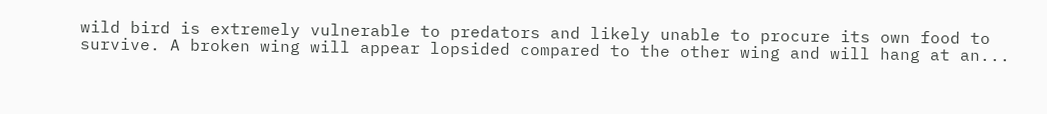wild bird is extremely vulnerable to predators and likely unable to procure its own food to survive. A broken wing will appear lopsided compared to the other wing and will hang at an...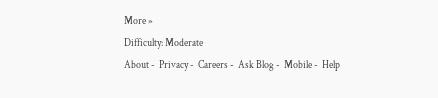More »
Difficulty: Moderate
About -  Privacy -  Careers -  Ask Blog -  Mobile -  Help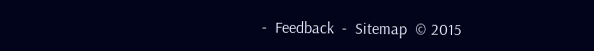-  Feedback  -  Sitemap  © 2015